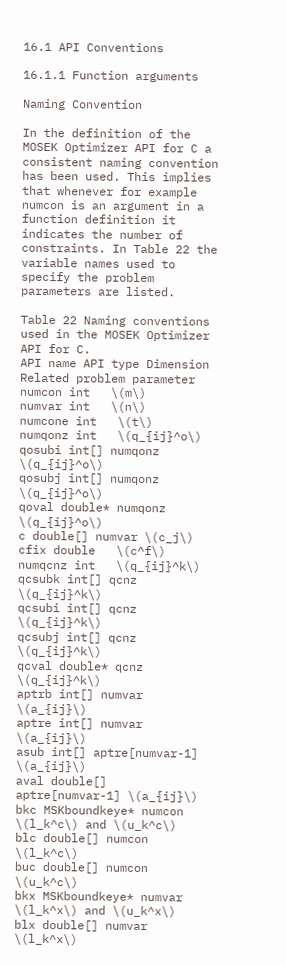16.1 API Conventions

16.1.1 Function arguments

Naming Convention

In the definition of the MOSEK Optimizer API for C a consistent naming convention has been used. This implies that whenever for example numcon is an argument in a function definition it indicates the number of constraints. In Table 22 the variable names used to specify the problem parameters are listed.

Table 22 Naming conventions used in the MOSEK Optimizer API for C.
API name API type Dimension Related problem parameter
numcon int   \(m\)
numvar int   \(n\)
numcone int   \(t\)
numqonz int   \(q_{ij}^o\)
qosubi int[] numqonz \(q_{ij}^o\)
qosubj int[] numqonz \(q_{ij}^o\)
qoval double* numqonz \(q_{ij}^o\)
c double[] numvar \(c_j\)
cfix double   \(c^f\)
numqcnz int   \(q_{ij}^k\)
qcsubk int[] qcnz \(q_{ij}^k\)
qcsubi int[] qcnz \(q_{ij}^k\)
qcsubj int[] qcnz \(q_{ij}^k\)
qcval double* qcnz \(q_{ij}^k\)
aptrb int[] numvar \(a_{ij}\)
aptre int[] numvar \(a_{ij}\)
asub int[] aptre[numvar-1] \(a_{ij}\)
aval double[] aptre[numvar-1] \(a_{ij}\)
bkc MSKboundkeye* numcon \(l_k^c\) and \(u_k^c\)
blc double[] numcon \(l_k^c\)
buc double[] numcon \(u_k^c\)
bkx MSKboundkeye* numvar \(l_k^x\) and \(u_k^x\)
blx double[] numvar \(l_k^x\)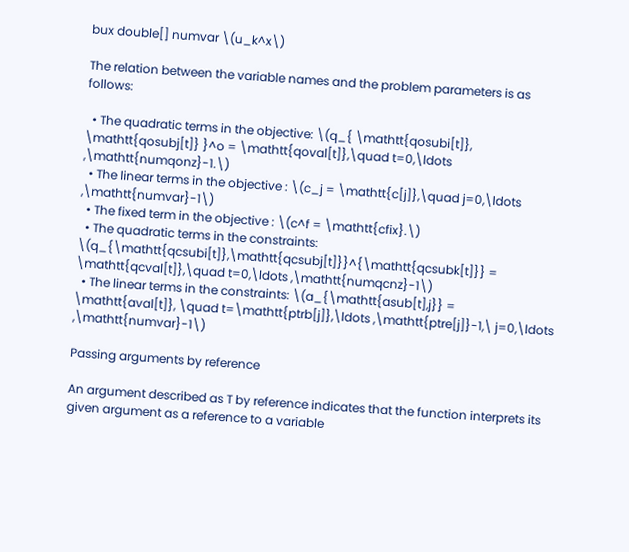bux double[] numvar \(u_k^x\)

The relation between the variable names and the problem parameters is as follows:

  • The quadratic terms in the objective: \(q_{ \mathtt{qosubi[t]}, \mathtt{qosubj[t]} }^o = \mathtt{qoval[t]},\quad t=0,\ldots ,\mathtt{numqonz}-1.\)
  • The linear terms in the objective : \(c_j = \mathtt{c[j]},\quad j=0,\ldots ,\mathtt{numvar}-1\)
  • The fixed term in the objective : \(c^f = \mathtt{cfix}.\)
  • The quadratic terms in the constraints: \(q_{\mathtt{qcsubi[t]},\mathtt{qcsubj[t]}}^{\mathtt{qcsubk[t]}} = \mathtt{qcval[t]},\quad t=0,\ldots ,\mathtt{numqcnz}-1\)
  • The linear terms in the constraints: \(a_{\mathtt{asub[t],j}} = \mathtt{aval[t]}, \quad t=\mathtt{ptrb[j]},\ldots ,\mathtt{ptre[j]}-1,\ j=0,\ldots ,\mathtt{numvar}-1\)

Passing arguments by reference

An argument described as T by reference indicates that the function interprets its given argument as a reference to a variable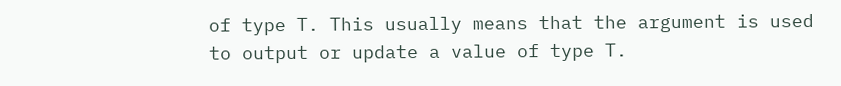of type T. This usually means that the argument is used to output or update a value of type T.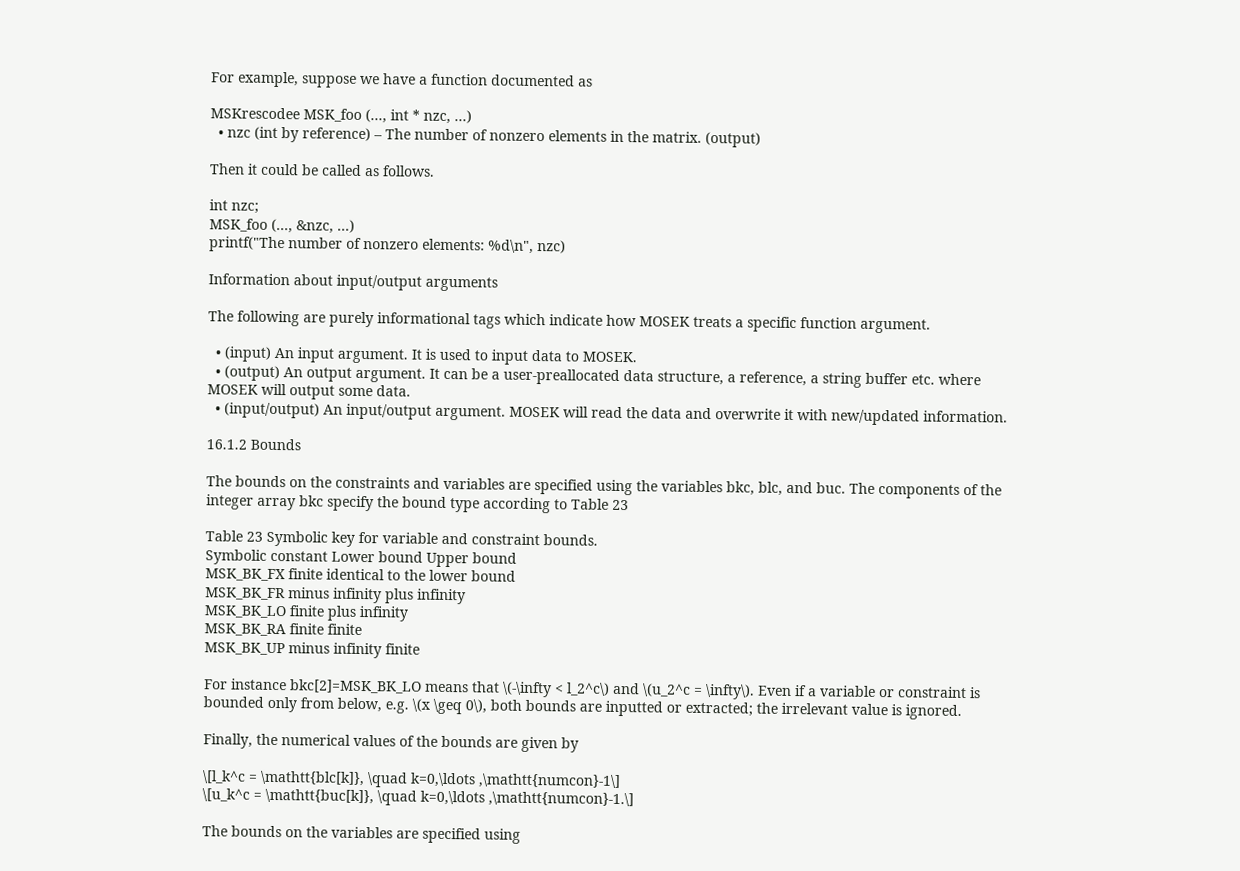For example, suppose we have a function documented as

MSKrescodee MSK_foo (..., int * nzc, ...)
  • nzc (int by reference) – The number of nonzero elements in the matrix. (output)

Then it could be called as follows.

int nzc;
MSK_foo (..., &nzc, ...)
printf("The number of nonzero elements: %d\n", nzc)

Information about input/output arguments

The following are purely informational tags which indicate how MOSEK treats a specific function argument.

  • (input) An input argument. It is used to input data to MOSEK.
  • (output) An output argument. It can be a user-preallocated data structure, a reference, a string buffer etc. where MOSEK will output some data.
  • (input/output) An input/output argument. MOSEK will read the data and overwrite it with new/updated information.

16.1.2 Bounds

The bounds on the constraints and variables are specified using the variables bkc, blc, and buc. The components of the integer array bkc specify the bound type according to Table 23

Table 23 Symbolic key for variable and constraint bounds.
Symbolic constant Lower bound Upper bound
MSK_BK_FX finite identical to the lower bound
MSK_BK_FR minus infinity plus infinity
MSK_BK_LO finite plus infinity
MSK_BK_RA finite finite
MSK_BK_UP minus infinity finite

For instance bkc[2]=MSK_BK_LO means that \(-\infty < l_2^c\) and \(u_2^c = \infty\). Even if a variable or constraint is bounded only from below, e.g. \(x \geq 0\), both bounds are inputted or extracted; the irrelevant value is ignored.

Finally, the numerical values of the bounds are given by

\[l_k^c = \mathtt{blc[k]}, \quad k=0,\ldots ,\mathtt{numcon}-1\]
\[u_k^c = \mathtt{buc[k]}, \quad k=0,\ldots ,\mathtt{numcon}-1.\]

The bounds on the variables are specified using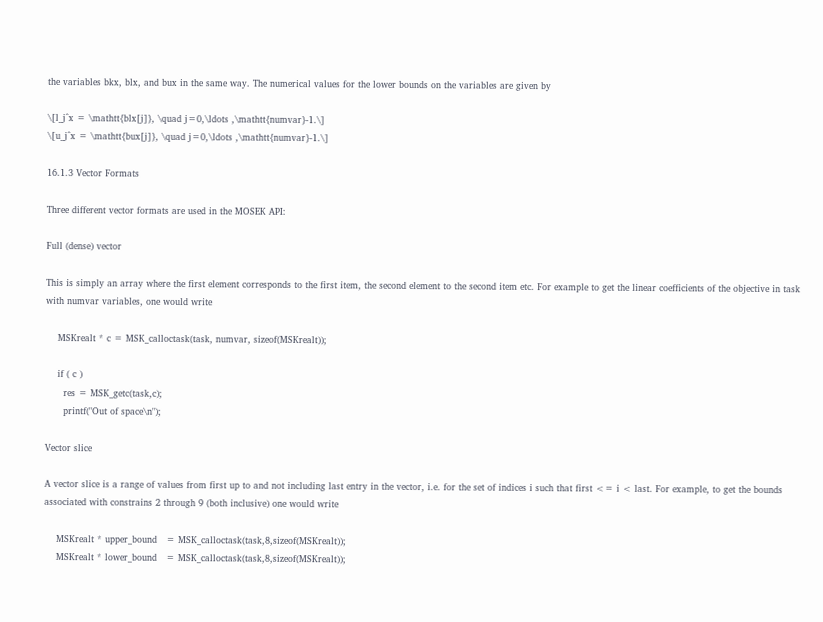the variables bkx, blx, and bux in the same way. The numerical values for the lower bounds on the variables are given by

\[l_j^x = \mathtt{blx[j]}, \quad j=0,\ldots ,\mathtt{numvar}-1.\]
\[u_j^x = \mathtt{bux[j]}, \quad j=0,\ldots ,\mathtt{numvar}-1.\]

16.1.3 Vector Formats

Three different vector formats are used in the MOSEK API:

Full (dense) vector

This is simply an array where the first element corresponds to the first item, the second element to the second item etc. For example to get the linear coefficients of the objective in task with numvar variables, one would write

    MSKrealt * c = MSK_calloctask(task, numvar, sizeof(MSKrealt));

    if ( c )
      res = MSK_getc(task,c);
      printf("Out of space\n");

Vector slice

A vector slice is a range of values from first up to and not including last entry in the vector, i.e. for the set of indices i such that first <= i < last. For example, to get the bounds associated with constrains 2 through 9 (both inclusive) one would write

    MSKrealt * upper_bound   = MSK_calloctask(task,8,sizeof(MSKrealt));
    MSKrealt * lower_bound   = MSK_calloctask(task,8,sizeof(MSKrealt));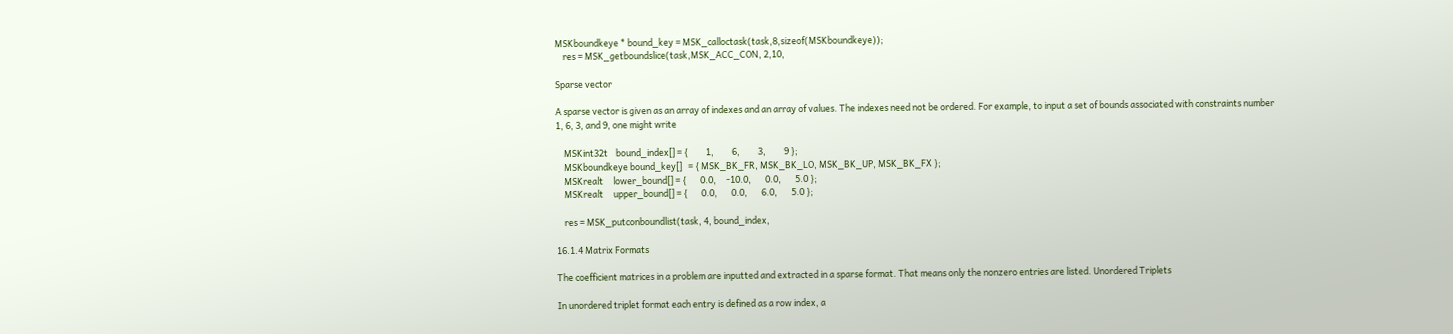MSKboundkeye * bound_key = MSK_calloctask(task,8,sizeof(MSKboundkeye));
    res = MSK_getboundslice(task,MSK_ACC_CON, 2,10,

Sparse vector

A sparse vector is given as an array of indexes and an array of values. The indexes need not be ordered. For example, to input a set of bounds associated with constraints number 1, 6, 3, and 9, one might write

    MSKint32t    bound_index[] = {         1,         6,         3,         9 };
    MSKboundkeye bound_key[]   = { MSK_BK_FR, MSK_BK_LO, MSK_BK_UP, MSK_BK_FX };
    MSKrealt     lower_bound[] = {       0.0,     -10.0,       0.0,       5.0 };
    MSKrealt     upper_bound[] = {       0.0,       0.0,       6.0,       5.0 };

    res = MSK_putconboundlist(task, 4, bound_index,

16.1.4 Matrix Formats

The coefficient matrices in a problem are inputted and extracted in a sparse format. That means only the nonzero entries are listed. Unordered Triplets

In unordered triplet format each entry is defined as a row index, a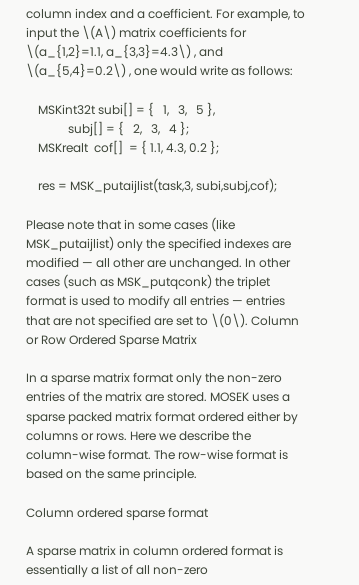column index and a coefficient. For example, to input the \(A\) matrix coefficients for \(a_{1,2}=1.1, a_{3,3}=4.3\) , and \(a_{5,4}=0.2\) , one would write as follows:

    MSKint32t subi[] = {   1,   3,   5 },
              subj[] = {   2,   3,   4 };
    MSKrealt  cof[]  = { 1.1, 4.3, 0.2 };

    res = MSK_putaijlist(task,3, subi,subj,cof);

Please note that in some cases (like MSK_putaijlist) only the specified indexes are modified — all other are unchanged. In other cases (such as MSK_putqconk) the triplet format is used to modify all entries — entries that are not specified are set to \(0\). Column or Row Ordered Sparse Matrix

In a sparse matrix format only the non-zero entries of the matrix are stored. MOSEK uses a sparse packed matrix format ordered either by columns or rows. Here we describe the column-wise format. The row-wise format is based on the same principle.

Column ordered sparse format

A sparse matrix in column ordered format is essentially a list of all non-zero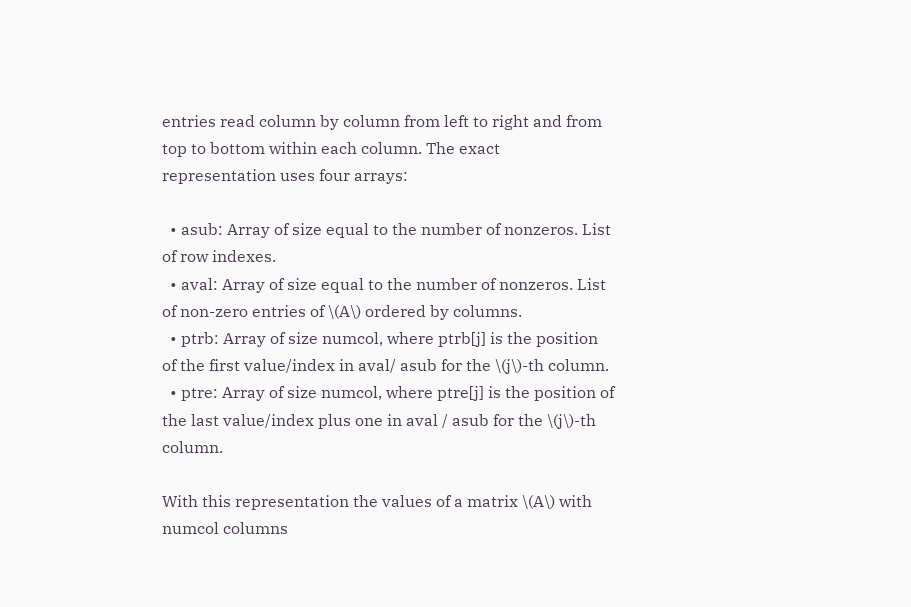entries read column by column from left to right and from top to bottom within each column. The exact representation uses four arrays:

  • asub: Array of size equal to the number of nonzeros. List of row indexes.
  • aval: Array of size equal to the number of nonzeros. List of non-zero entries of \(A\) ordered by columns.
  • ptrb: Array of size numcol, where ptrb[j] is the position of the first value/index in aval/ asub for the \(j\)-th column.
  • ptre: Array of size numcol, where ptre[j] is the position of the last value/index plus one in aval / asub for the \(j\)-th column.

With this representation the values of a matrix \(A\) with numcol columns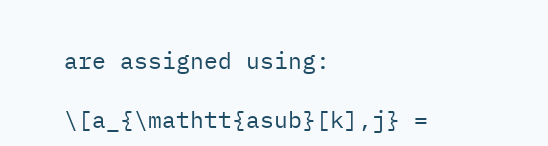are assigned using:

\[a_{\mathtt{asub}[k],j} =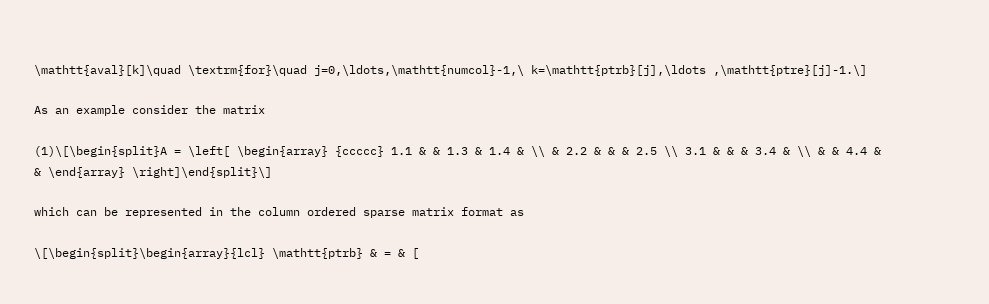\mathtt{aval}[k]\quad \textrm{for}\quad j=0,\ldots,\mathtt{numcol}-1,\ k=\mathtt{ptrb}[j],\ldots ,\mathtt{ptre}[j]-1.\]

As an example consider the matrix

(1)\[\begin{split}A = \left[ \begin{array} {ccccc} 1.1 & & 1.3 & 1.4 & \\ & 2.2 & & & 2.5 \\ 3.1 & & & 3.4 & \\ & & 4.4 & & \end{array} \right]\end{split}\]

which can be represented in the column ordered sparse matrix format as

\[\begin{split}\begin{array}{lcl} \mathtt{ptrb} & = & [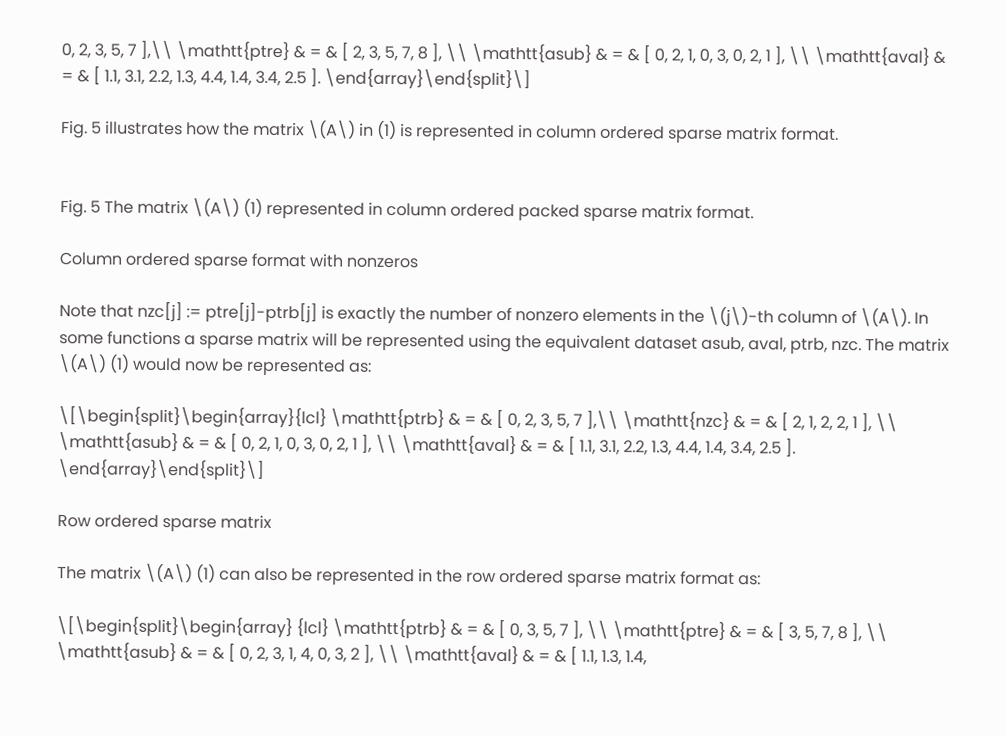0, 2, 3, 5, 7 ],\\ \mathtt{ptre} & = & [ 2, 3, 5, 7, 8 ], \\ \mathtt{asub} & = & [ 0, 2, 1, 0, 3, 0, 2, 1 ], \\ \mathtt{aval} & = & [ 1.1, 3.1, 2.2, 1.3, 4.4, 1.4, 3.4, 2.5 ]. \end{array}\end{split}\]

Fig. 5 illustrates how the matrix \(A\) in (1) is represented in column ordered sparse matrix format.


Fig. 5 The matrix \(A\) (1) represented in column ordered packed sparse matrix format.

Column ordered sparse format with nonzeros

Note that nzc[j] := ptre[j]-ptrb[j] is exactly the number of nonzero elements in the \(j\)-th column of \(A\). In some functions a sparse matrix will be represented using the equivalent dataset asub, aval, ptrb, nzc. The matrix \(A\) (1) would now be represented as:

\[\begin{split}\begin{array}{lcl} \mathtt{ptrb} & = & [ 0, 2, 3, 5, 7 ],\\ \mathtt{nzc} & = & [ 2, 1, 2, 2, 1 ], \\ \mathtt{asub} & = & [ 0, 2, 1, 0, 3, 0, 2, 1 ], \\ \mathtt{aval} & = & [ 1.1, 3.1, 2.2, 1.3, 4.4, 1.4, 3.4, 2.5 ]. \end{array}\end{split}\]

Row ordered sparse matrix

The matrix \(A\) (1) can also be represented in the row ordered sparse matrix format as:

\[\begin{split}\begin{array} {lcl} \mathtt{ptrb} & = & [ 0, 3, 5, 7 ], \\ \mathtt{ptre} & = & [ 3, 5, 7, 8 ], \\ \mathtt{asub} & = & [ 0, 2, 3, 1, 4, 0, 3, 2 ], \\ \mathtt{aval} & = & [ 1.1, 1.3, 1.4,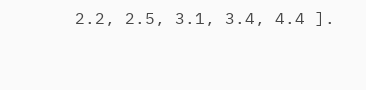2.2, 2.5, 3.1, 3.4, 4.4 ].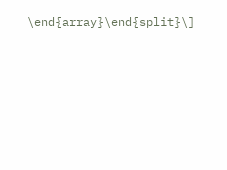\end{array}\end{split}\]